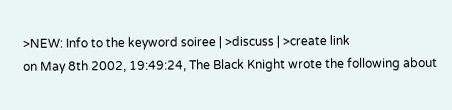>NEW: Info to the keyword soiree | >discuss | >create link
on May 8th 2002, 19:49:24, The Black Knight wrote the following about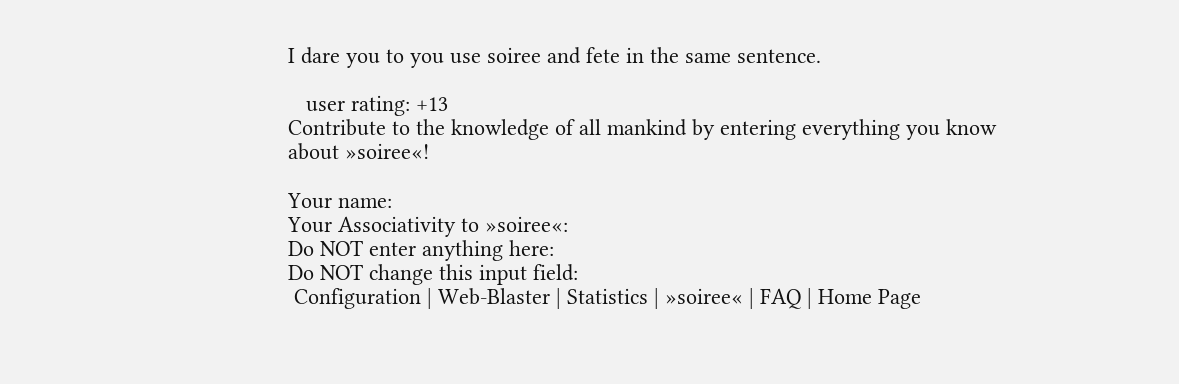I dare you to you use soiree and fete in the same sentence.

   user rating: +13
Contribute to the knowledge of all mankind by entering everything you know about »soiree«!

Your name:
Your Associativity to »soiree«:
Do NOT enter anything here:
Do NOT change this input field:
 Configuration | Web-Blaster | Statistics | »soiree« | FAQ | Home Page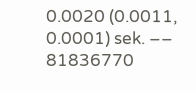0.0020 (0.0011, 0.0001) sek. –– 81836770